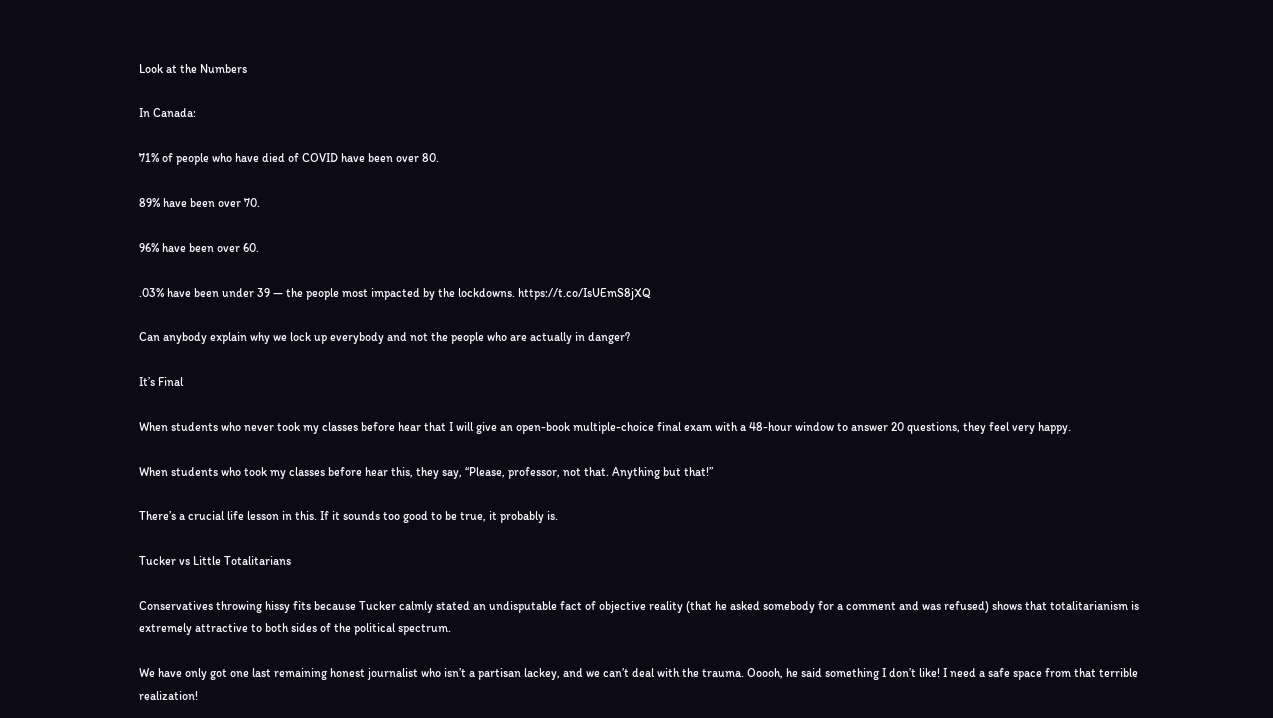Look at the Numbers

In Canada:

71% of people who have died of COVID have been over 80.

89% have been over 70.

96% have been over 60.

.03% have been under 39 — the people most impacted by the lockdowns. https://t.co/IsUEmS8jXQ

Can anybody explain why we lock up everybody and not the people who are actually in danger?

It’s Final

When students who never took my classes before hear that I will give an open-book multiple-choice final exam with a 48-hour window to answer 20 questions, they feel very happy.

When students who took my classes before hear this, they say, “Please, professor, not that. Anything but that!”

There’s a crucial life lesson in this. If it sounds too good to be true, it probably is.

Tucker vs Little Totalitarians

Conservatives throwing hissy fits because Tucker calmly stated an undisputable fact of objective reality (that he asked somebody for a comment and was refused) shows that totalitarianism is extremely attractive to both sides of the political spectrum.

We have only got one last remaining honest journalist who isn’t a partisan lackey, and we can’t deal with the trauma. Ooooh, he said something I don’t like! I need a safe space from that terrible realization!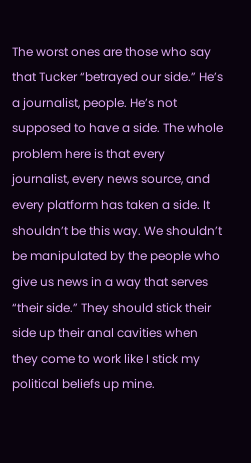The worst ones are those who say that Tucker “betrayed our side.” He’s a journalist, people. He’s not supposed to have a side. The whole problem here is that every journalist, every news source, and every platform has taken a side. It shouldn’t be this way. We shouldn’t be manipulated by the people who give us news in a way that serves “their side.” They should stick their side up their anal cavities when they come to work like I stick my political beliefs up mine.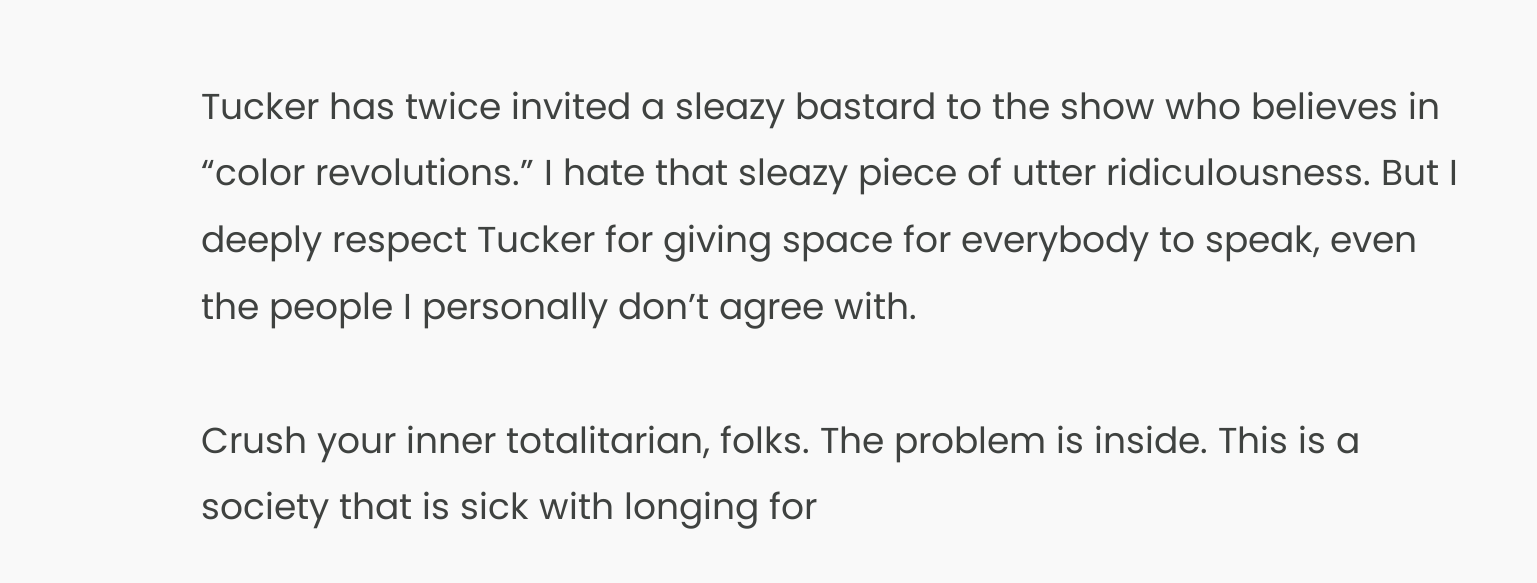Tucker has twice invited a sleazy bastard to the show who believes in “color revolutions.” I hate that sleazy piece of utter ridiculousness. But I deeply respect Tucker for giving space for everybody to speak, even the people I personally don’t agree with.

Crush your inner totalitarian, folks. The problem is inside. This is a society that is sick with longing for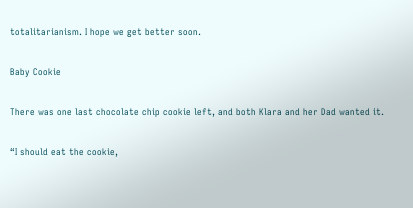totalitarianism. I hope we get better soon.

Baby Cookie

There was one last chocolate chip cookie left, and both Klara and her Dad wanted it.

“I should eat the cookie,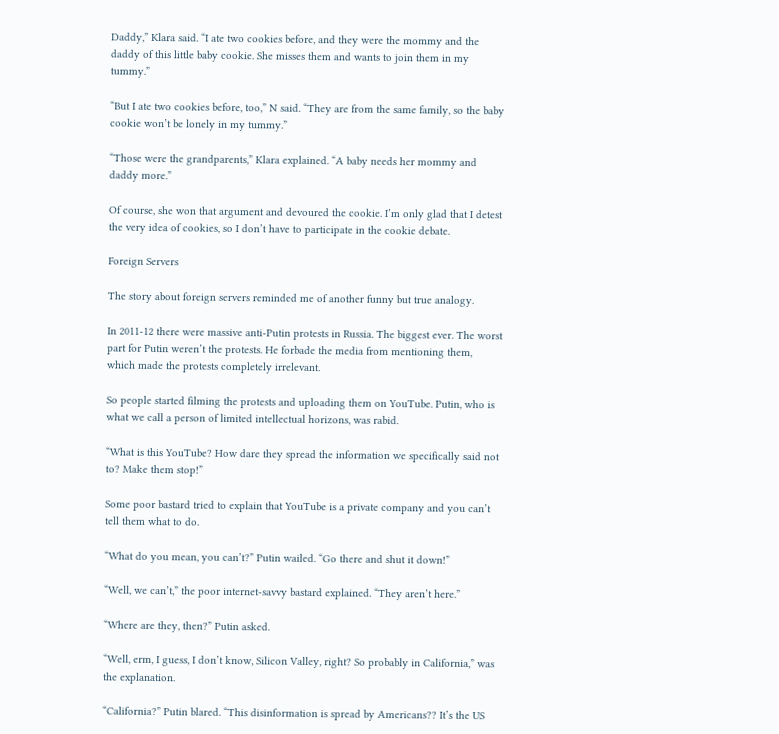Daddy,” Klara said. “I ate two cookies before, and they were the mommy and the daddy of this little baby cookie. She misses them and wants to join them in my tummy.”

“But I ate two cookies before, too,” N said. “They are from the same family, so the baby cookie won’t be lonely in my tummy.”

“Those were the grandparents,” Klara explained. “A baby needs her mommy and daddy more.”

Of course, she won that argument and devoured the cookie. I’m only glad that I detest the very idea of cookies, so I don’t have to participate in the cookie debate.

Foreign Servers

The story about foreign servers reminded me of another funny but true analogy.

In 2011-12 there were massive anti-Putin protests in Russia. The biggest ever. The worst part for Putin weren’t the protests. He forbade the media from mentioning them, which made the protests completely irrelevant.

So people started filming the protests and uploading them on YouTube. Putin, who is what we call a person of limited intellectual horizons, was rabid.

“What is this YouTube? How dare they spread the information we specifically said not to? Make them stop!”

Some poor bastard tried to explain that YouTube is a private company and you can’t tell them what to do.

“What do you mean, you can’t?” Putin wailed. “Go there and shut it down!”

“Well, we can’t,” the poor internet-savvy bastard explained. “They aren’t here.”

“Where are they, then?” Putin asked.

“Well, erm, I guess, I don’t know, Silicon Valley, right? So probably in California,” was the explanation.

“California?” Putin blared. “This disinformation is spread by Americans?? It’s the US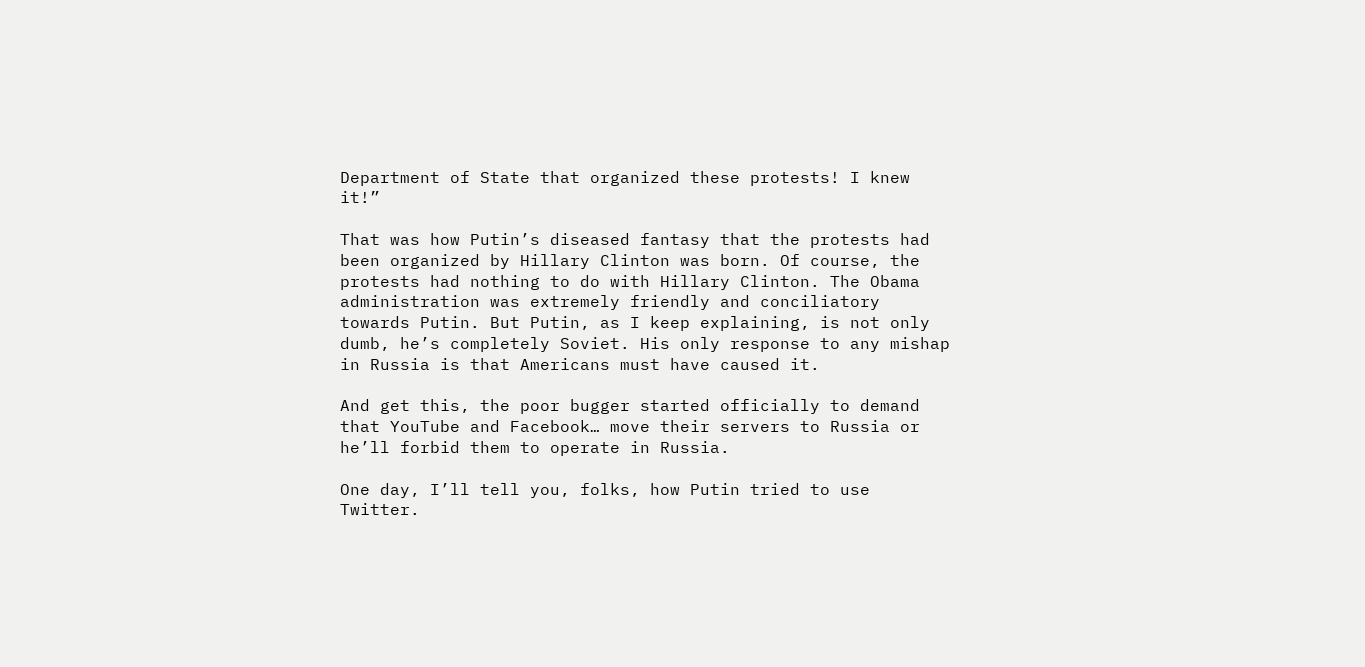Department of State that organized these protests! I knew it!”

That was how Putin’s diseased fantasy that the protests had been organized by Hillary Clinton was born. Of course, the protests had nothing to do with Hillary Clinton. The Obama administration was extremely friendly and conciliatory towards Putin. But Putin, as I keep explaining, is not only dumb, he’s completely Soviet. His only response to any mishap in Russia is that Americans must have caused it.

And get this, the poor bugger started officially to demand that YouTube and Facebook… move their servers to Russia or he’ll forbid them to operate in Russia.

One day, I’ll tell you, folks, how Putin tried to use Twitter.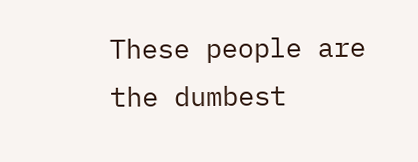These people are the dumbest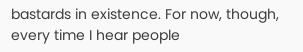bastards in existence. For now, though, every time I hear people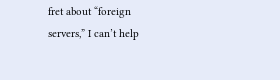fret about “foreign servers,” I can’t help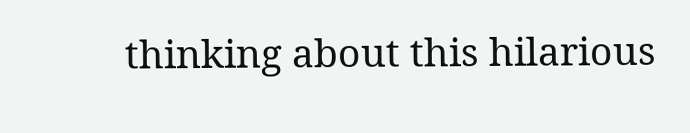thinking about this hilarious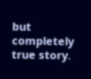but completely true story.